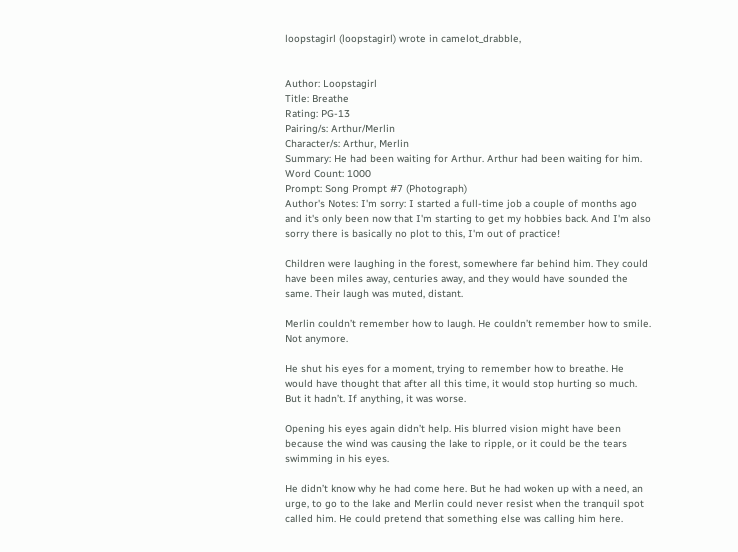loopstagirl (loopstagirl) wrote in camelot_drabble,


Author: Loopstagirl
Title: Breathe
Rating: PG-13
Pairing/s: Arthur/Merlin
Character/s: Arthur, Merlin
Summary: He had been waiting for Arthur. Arthur had been waiting for him.
Word Count: 1000
Prompt: Song Prompt #7 (Photograph)
Author's Notes: I'm sorry: I started a full-time job a couple of months ago and it's only been now that I'm starting to get my hobbies back. And I'm also sorry there is basically no plot to this, I'm out of practice!

Children were laughing in the forest, somewhere far behind him. They could have been miles away, centuries away, and they would have sounded the same. Their laugh was muted, distant.

Merlin couldn’t remember how to laugh. He couldn’t remember how to smile. Not anymore.

He shut his eyes for a moment, trying to remember how to breathe. He would have thought that after all this time, it would stop hurting so much. But it hadn’t. If anything, it was worse.

Opening his eyes again didn’t help. His blurred vision might have been because the wind was causing the lake to ripple, or it could be the tears swimming in his eyes.

He didn’t know why he had come here. But he had woken up with a need, an urge, to go to the lake and Merlin could never resist when the tranquil spot called him. He could pretend that something else was calling him here.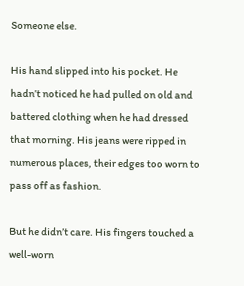Someone else.

His hand slipped into his pocket. He hadn’t noticed he had pulled on old and battered clothing when he had dressed that morning. His jeans were ripped in numerous places, their edges too worn to pass off as fashion.

But he didn’t care. His fingers touched a well-worn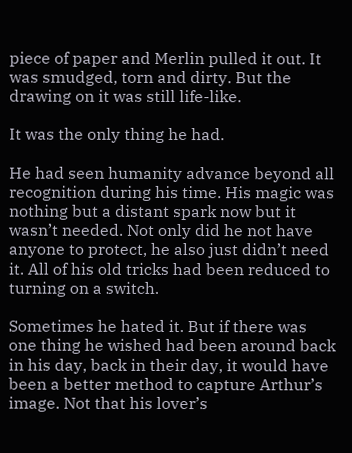piece of paper and Merlin pulled it out. It was smudged, torn and dirty. But the drawing on it was still life-like.

It was the only thing he had.

He had seen humanity advance beyond all recognition during his time. His magic was nothing but a distant spark now but it wasn’t needed. Not only did he not have anyone to protect, he also just didn’t need it. All of his old tricks had been reduced to turning on a switch.

Sometimes he hated it. But if there was one thing he wished had been around back in his day, back in their day, it would have been a better method to capture Arthur’s image. Not that his lover’s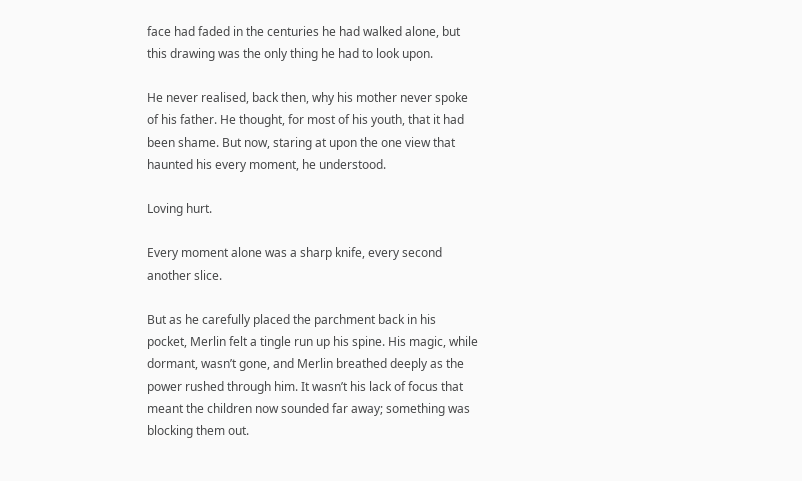face had faded in the centuries he had walked alone, but this drawing was the only thing he had to look upon.

He never realised, back then, why his mother never spoke of his father. He thought, for most of his youth, that it had been shame. But now, staring at upon the one view that haunted his every moment, he understood.

Loving hurt.

Every moment alone was a sharp knife, every second another slice.

But as he carefully placed the parchment back in his pocket, Merlin felt a tingle run up his spine. His magic, while dormant, wasn’t gone, and Merlin breathed deeply as the power rushed through him. It wasn’t his lack of focus that meant the children now sounded far away; something was blocking them out.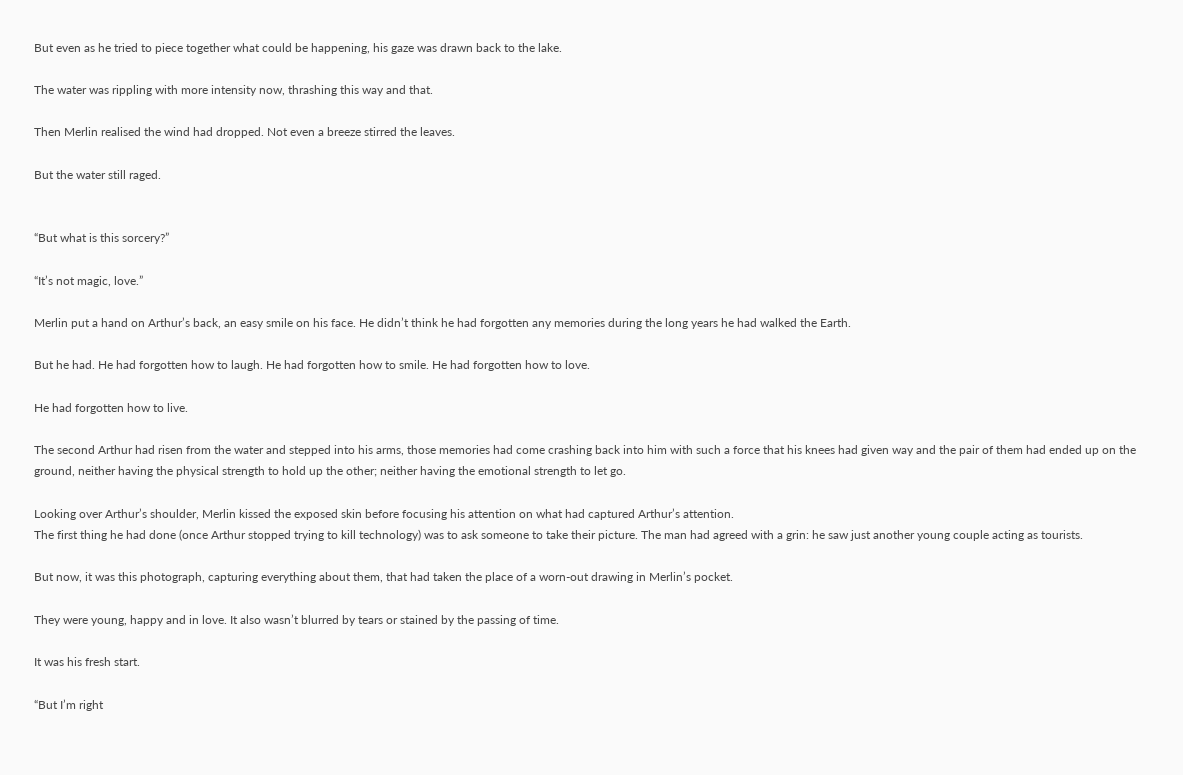But even as he tried to piece together what could be happening, his gaze was drawn back to the lake.

The water was rippling with more intensity now, thrashing this way and that.

Then Merlin realised the wind had dropped. Not even a breeze stirred the leaves.

But the water still raged.


“But what is this sorcery?”

“It’s not magic, love.”

Merlin put a hand on Arthur’s back, an easy smile on his face. He didn’t think he had forgotten any memories during the long years he had walked the Earth.

But he had. He had forgotten how to laugh. He had forgotten how to smile. He had forgotten how to love.

He had forgotten how to live.

The second Arthur had risen from the water and stepped into his arms, those memories had come crashing back into him with such a force that his knees had given way and the pair of them had ended up on the ground, neither having the physical strength to hold up the other; neither having the emotional strength to let go.

Looking over Arthur’s shoulder, Merlin kissed the exposed skin before focusing his attention on what had captured Arthur’s attention.
The first thing he had done (once Arthur stopped trying to kill technology) was to ask someone to take their picture. The man had agreed with a grin: he saw just another young couple acting as tourists.

But now, it was this photograph, capturing everything about them, that had taken the place of a worn-out drawing in Merlin’s pocket.

They were young, happy and in love. It also wasn’t blurred by tears or stained by the passing of time.

It was his fresh start.

“But I’m right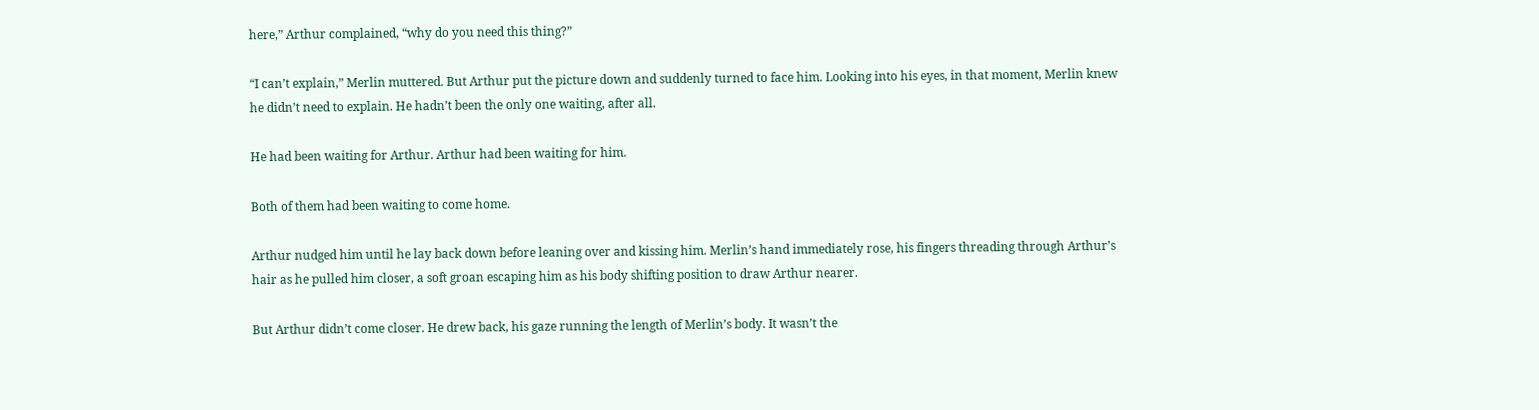here,” Arthur complained, “why do you need this thing?”

“I can’t explain,” Merlin muttered. But Arthur put the picture down and suddenly turned to face him. Looking into his eyes, in that moment, Merlin knew he didn’t need to explain. He hadn’t been the only one waiting, after all.

He had been waiting for Arthur. Arthur had been waiting for him.

Both of them had been waiting to come home.

Arthur nudged him until he lay back down before leaning over and kissing him. Merlin’s hand immediately rose, his fingers threading through Arthur’s hair as he pulled him closer, a soft groan escaping him as his body shifting position to draw Arthur nearer.

But Arthur didn’t come closer. He drew back, his gaze running the length of Merlin’s body. It wasn’t the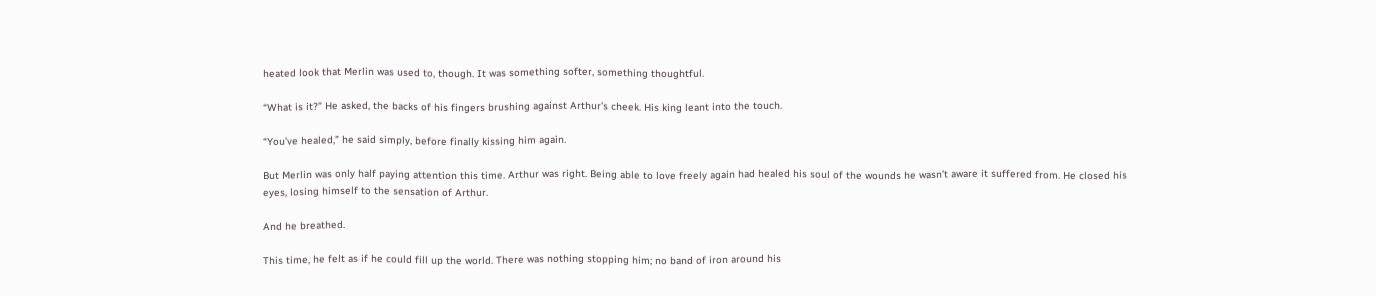heated look that Merlin was used to, though. It was something softer, something thoughtful.

“What is it?” He asked, the backs of his fingers brushing against Arthur’s cheek. His king leant into the touch.

“You’ve healed,” he said simply, before finally kissing him again.

But Merlin was only half paying attention this time. Arthur was right. Being able to love freely again had healed his soul of the wounds he wasn’t aware it suffered from. He closed his eyes, losing himself to the sensation of Arthur.

And he breathed.

This time, he felt as if he could fill up the world. There was nothing stopping him; no band of iron around his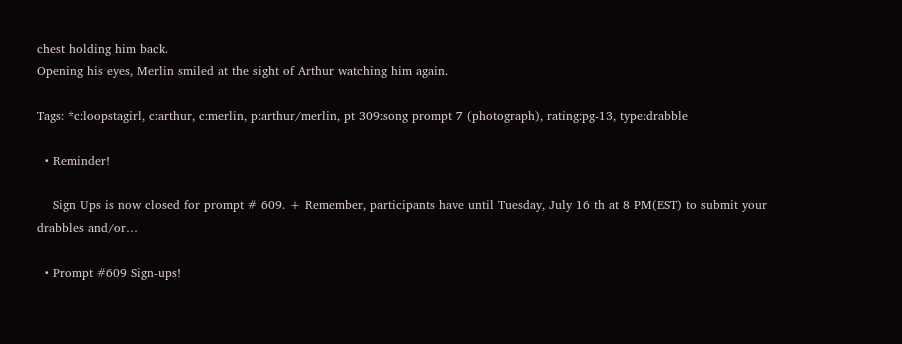chest holding him back.
Opening his eyes, Merlin smiled at the sight of Arthur watching him again.

Tags: *c:loopstagirl, c:arthur, c:merlin, p:arthur/merlin, pt 309:song prompt 7 (photograph), rating:pg-13, type:drabble

  • Reminder!

    Sign Ups is now closed for prompt # 609. + Remember, participants have until Tuesday, July 16 th at 8 PM(EST) to submit your drabbles and/or…

  • Prompt #609 Sign-ups!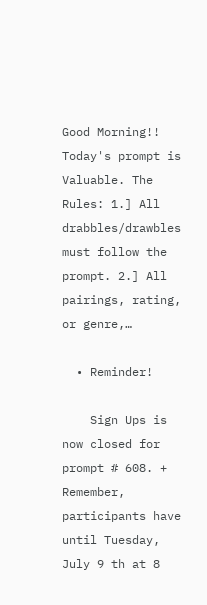Good Morning!! Today's prompt is Valuable. The Rules: 1.] All drabbles/drawbles must follow the prompt. 2.] All pairings, rating, or genre,…

  • Reminder!

    Sign Ups is now closed for prompt # 608. + Remember, participants have until Tuesday, July 9 th at 8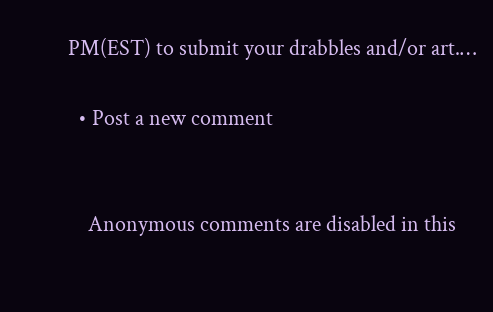PM(EST) to submit your drabbles and/or art.…

  • Post a new comment


    Anonymous comments are disabled in this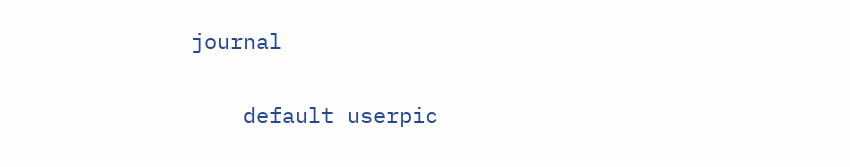journal

    default userpic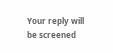Your reply will be screened